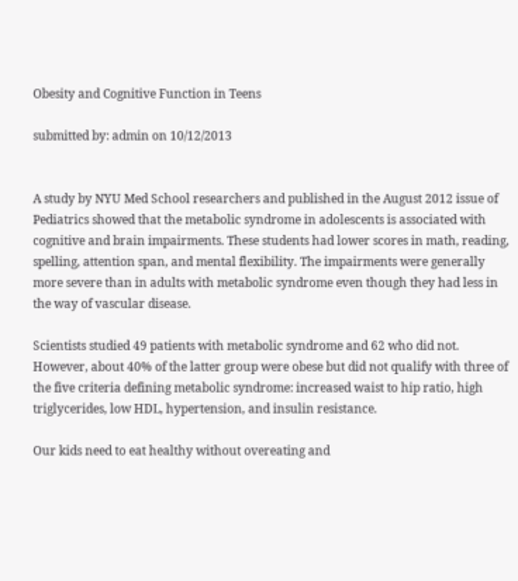Obesity and Cognitive Function in Teens

submitted by: admin on 10/12/2013


A study by NYU Med School researchers and published in the August 2012 issue of Pediatrics showed that the metabolic syndrome in adolescents is associated with cognitive and brain impairments. These students had lower scores in math, reading, spelling, attention span, and mental flexibility. The impairments were generally more severe than in adults with metabolic syndrome even though they had less in the way of vascular disease.

Scientists studied 49 patients with metabolic syndrome and 62 who did not. However, about 40% of the latter group were obese but did not qualify with three of the five criteria defining metabolic syndrome: increased waist to hip ratio, high triglycerides, low HDL, hypertension, and insulin resistance.

Our kids need to eat healthy without overeating and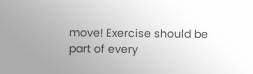move! Exercise should be part of every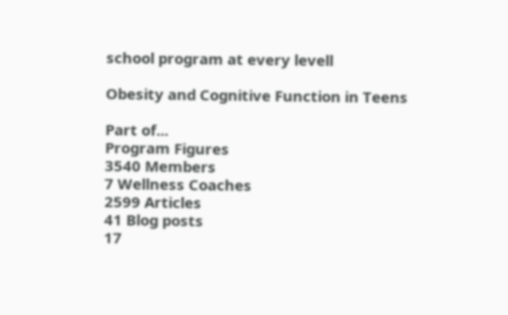school program at every levell

Obesity and Cognitive Function in Teens

Part of...
Program Figures
3540 Members
7 Wellness Coaches
2599 Articles
41 Blog posts
17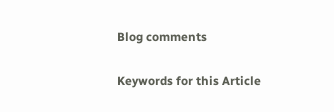Blog comments

Keywords for this Article